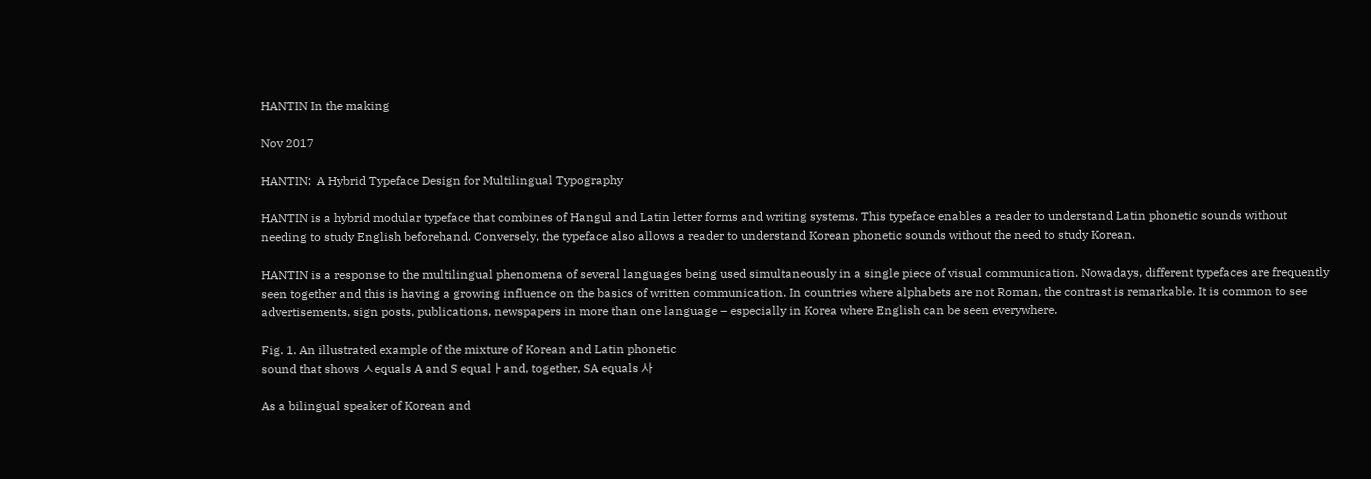HANTIN In the making

Nov 2017

HANTIN:  A Hybrid Typeface Design for Multilingual Typography

HANTIN is a hybrid modular typeface that combines of Hangul and Latin letter forms and writing systems. This typeface enables a reader to understand Latin phonetic sounds without needing to study English beforehand. Conversely, the typeface also allows a reader to understand Korean phonetic sounds without the need to study Korean.

HANTIN is a response to the multilingual phenomena of several languages being used simultaneously in a single piece of visual communication. Nowadays, different typefaces are frequently seen together and this is having a growing influence on the basics of written communication. In countries where alphabets are not Roman, the contrast is remarkable. It is common to see advertisements, sign posts, publications, newspapers in more than one language – especially in Korea where English can be seen everywhere.

Fig. 1. An illustrated example of the mixture of Korean and Latin phonetic
sound that shows ㅅequals A and S equalㅏand, together, SA equals 사

As a bilingual speaker of Korean and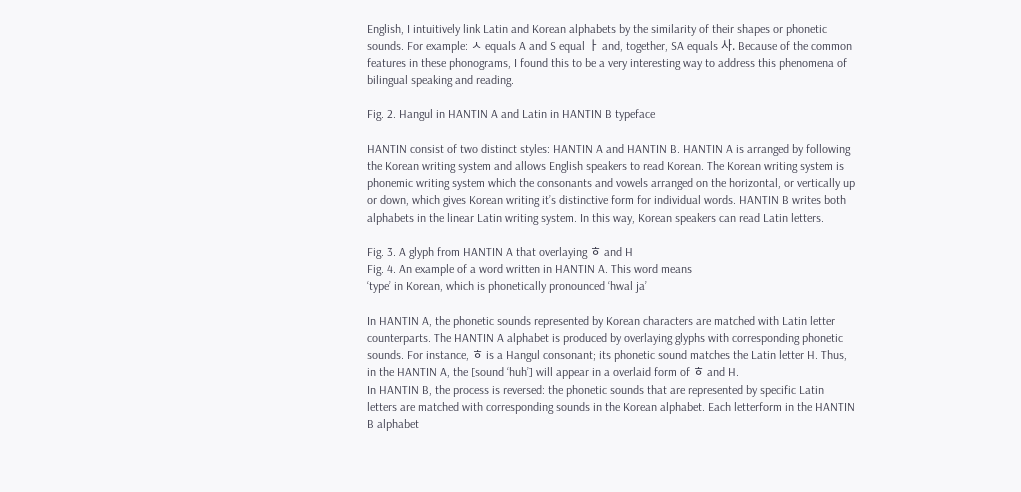English, I intuitively link Latin and Korean alphabets by the similarity of their shapes or phonetic sounds. For example: ㅅ equals A and S equal ㅏ and, together, SA equals 사. Because of the common features in these phonograms, I found this to be a very interesting way to address this phenomena of bilingual speaking and reading.

Fig. 2. Hangul in HANTIN A and Latin in HANTIN B typeface

HANTIN consist of two distinct styles: HANTIN A and HANTIN B. HANTIN A is arranged by following the Korean writing system and allows English speakers to read Korean. The Korean writing system is phonemic writing system which the consonants and vowels arranged on the horizontal, or vertically up or down, which gives Korean writing it’s distinctive form for individual words. HANTIN B writes both alphabets in the linear Latin writing system. In this way, Korean speakers can read Latin letters.

Fig. 3. A glyph from HANTIN A that overlaying ㅎ and H
Fig. 4. An example of a word written in HANTIN A. This word means
‘type’ in Korean, which is phonetically pronounced ‘hwal ja’

In HANTIN A, the phonetic sounds represented by Korean characters are matched with Latin letter counterparts. The HANTIN A alphabet is produced by overlaying glyphs with corresponding phonetic sounds. For instance, ㅎ is a Hangul consonant; its phonetic sound matches the Latin letter H. Thus, in the HANTIN A, the [sound ‘huh’] will appear in a overlaid form of ㅎ and H.
In HANTIN B, the process is reversed: the phonetic sounds that are represented by specific Latin letters are matched with corresponding sounds in the Korean alphabet. Each letterform in the HANTIN B alphabet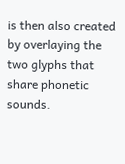is then also created by overlaying the two glyphs that share phonetic sounds.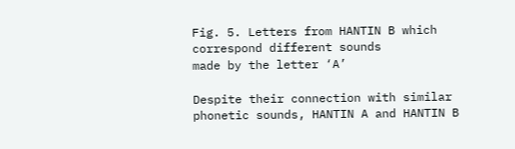Fig. 5. Letters from HANTIN B which correspond different sounds
made by the letter ‘A’

Despite their connection with similar phonetic sounds, HANTIN A and HANTIN B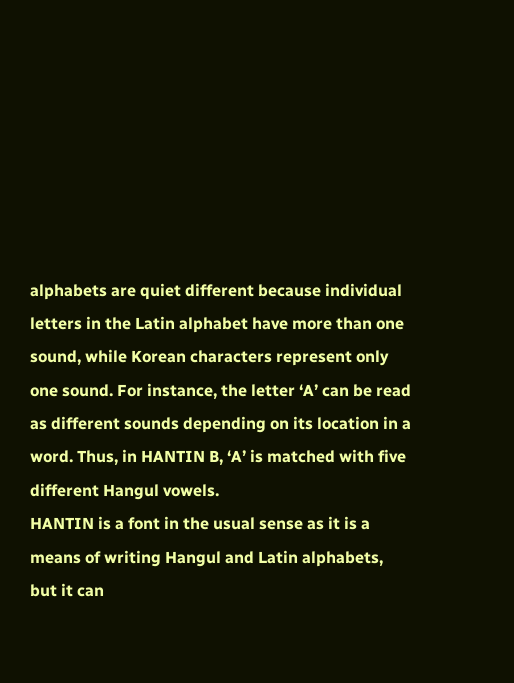alphabets are quiet different because individual letters in the Latin alphabet have more than one sound, while Korean characters represent only one sound. For instance, the letter ‘A’ can be read as different sounds depending on its location in a word. Thus, in HANTIN B, ‘A’ is matched with five different Hangul vowels.
HANTIN is a font in the usual sense as it is a means of writing Hangul and Latin alphabets, but it can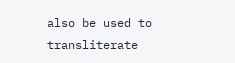also be used to transliterate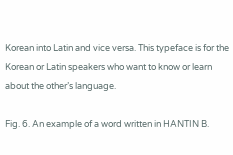Korean into Latin and vice versa. This typeface is for the Korean or Latin speakers who want to know or learn about the other’s language.

Fig. 6. An example of a word written in HANTIN B.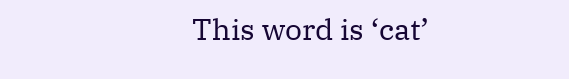This word is ‘cat’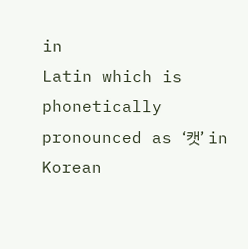in
Latin which is phonetically pronounced as ‘캣’ in Korean